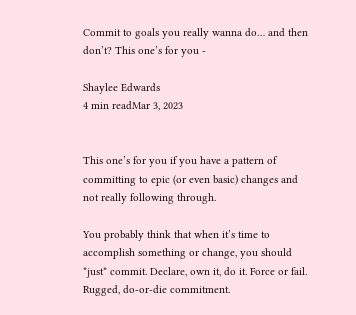Commit to goals you really wanna do… and then don’t? This one’s for you -

Shaylee Edwards
4 min readMar 3, 2023


This one’s for you if you have a pattern of committing to epic (or even basic) changes and not really following through.

You probably think that when it’s time to accomplish something or change, you should *just* commit. Declare, own it, do it. Force or fail. Rugged, do-or-die commitment.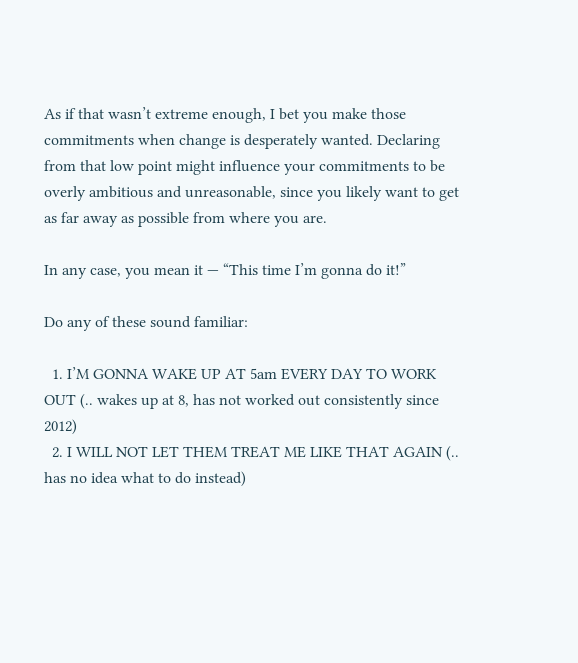As if that wasn’t extreme enough, I bet you make those commitments when change is desperately wanted. Declaring from that low point might influence your commitments to be overly ambitious and unreasonable, since you likely want to get as far away as possible from where you are.

In any case, you mean it — “This time I’m gonna do it!”

Do any of these sound familiar:

  1. I’M GONNA WAKE UP AT 5am EVERY DAY TO WORK OUT (.. wakes up at 8, has not worked out consistently since 2012)
  2. I WILL NOT LET THEM TREAT ME LIKE THAT AGAIN (.. has no idea what to do instead)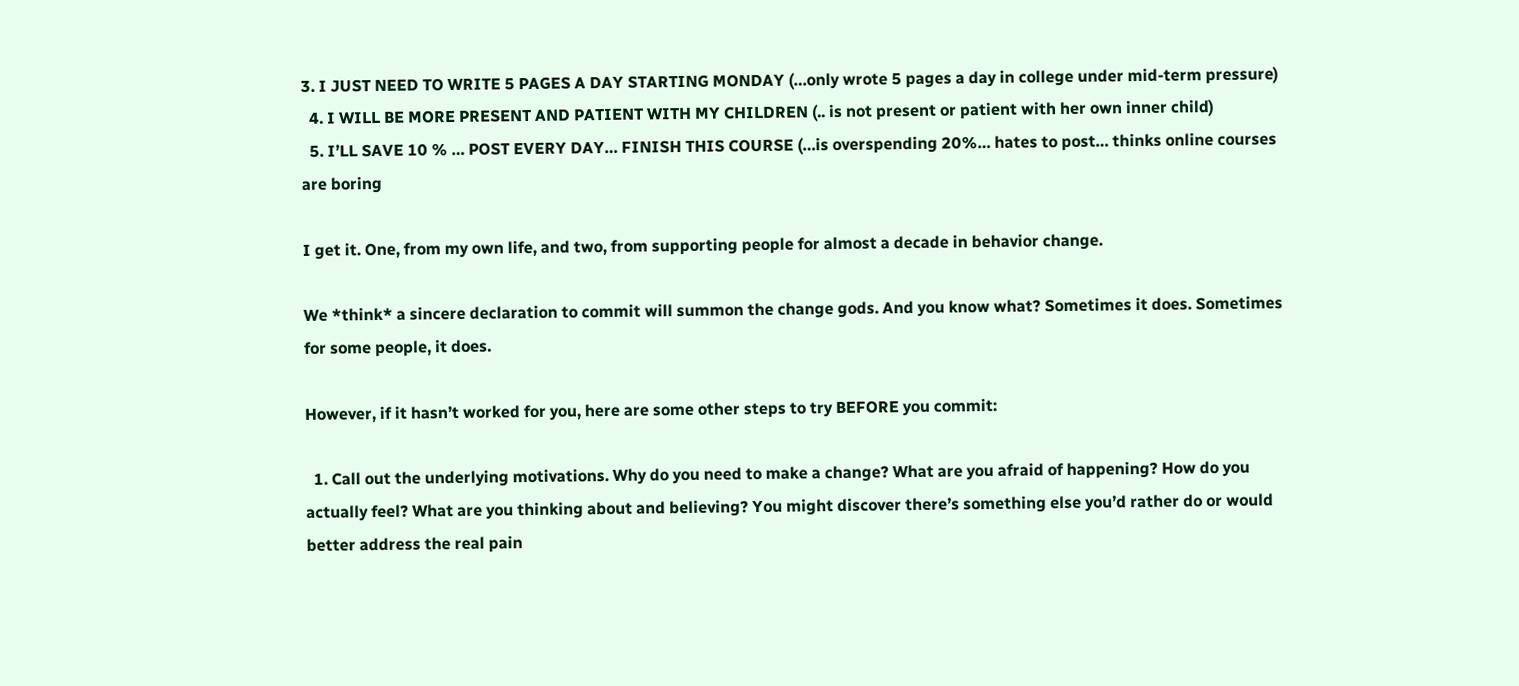3. I JUST NEED TO WRITE 5 PAGES A DAY STARTING MONDAY (…only wrote 5 pages a day in college under mid-term pressure)
  4. I WILL BE MORE PRESENT AND PATIENT WITH MY CHILDREN (.. is not present or patient with her own inner child)
  5. I’LL SAVE 10 % … POST EVERY DAY… FINISH THIS COURSE (…is overspending 20%… hates to post… thinks online courses are boring

I get it. One, from my own life, and two, from supporting people for almost a decade in behavior change.

We *think* a sincere declaration to commit will summon the change gods. And you know what? Sometimes it does. Sometimes for some people, it does.

However, if it hasn’t worked for you, here are some other steps to try BEFORE you commit:

  1. Call out the underlying motivations. Why do you need to make a change? What are you afraid of happening? How do you actually feel? What are you thinking about and believing? You might discover there’s something else you’d rather do or would better address the real pain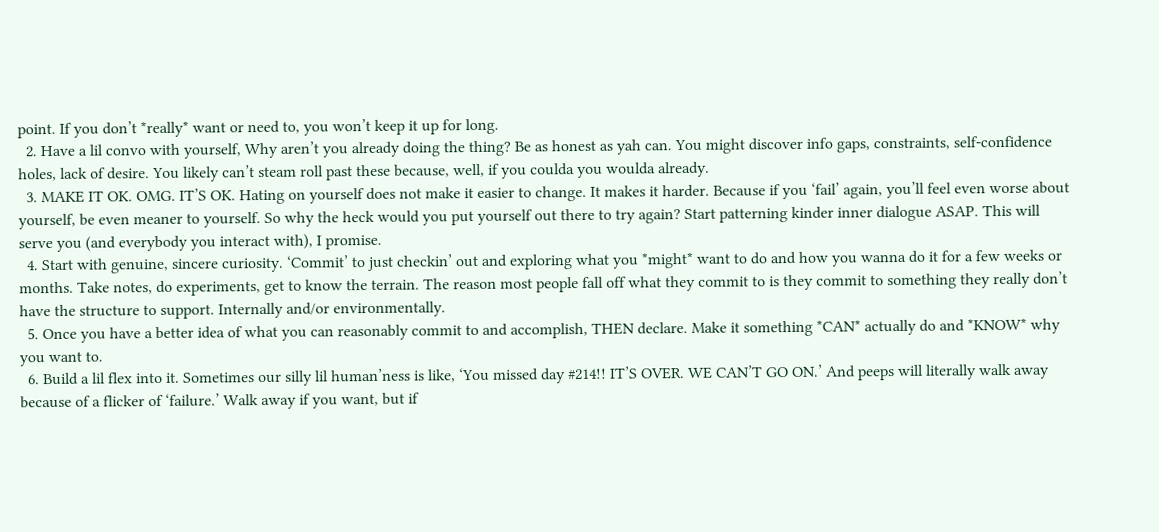point. If you don’t *really* want or need to, you won’t keep it up for long.
  2. Have a lil convo with yourself, Why aren’t you already doing the thing? Be as honest as yah can. You might discover info gaps, constraints, self-confidence holes, lack of desire. You likely can’t steam roll past these because, well, if you coulda you woulda already.
  3. MAKE IT OK. OMG. IT’S OK. Hating on yourself does not make it easier to change. It makes it harder. Because if you ‘fail’ again, you’ll feel even worse about yourself, be even meaner to yourself. So why the heck would you put yourself out there to try again? Start patterning kinder inner dialogue ASAP. This will serve you (and everybody you interact with), I promise.
  4. Start with genuine, sincere curiosity. ‘Commit’ to just checkin’ out and exploring what you *might* want to do and how you wanna do it for a few weeks or months. Take notes, do experiments, get to know the terrain. The reason most people fall off what they commit to is they commit to something they really don’t have the structure to support. Internally and/or environmentally.
  5. Once you have a better idea of what you can reasonably commit to and accomplish, THEN declare. Make it something *CAN* actually do and *KNOW* why you want to.
  6. Build a lil flex into it. Sometimes our silly lil human’ness is like, ‘You missed day #214!! IT’S OVER. WE CAN’T GO ON.’ And peeps will literally walk away because of a flicker of ‘failure.’ Walk away if you want, but if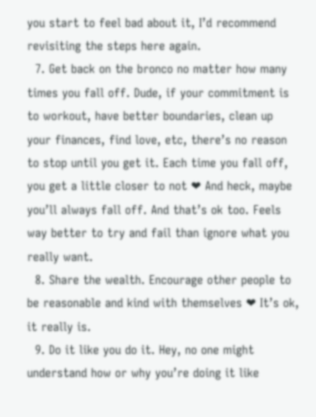you start to feel bad about it, I’d recommend revisiting the steps here again.
  7. Get back on the bronco no matter how many times you fall off. Dude, if your commitment is to workout, have better boundaries, clean up your finances, find love, etc, there’s no reason to stop until you get it. Each time you fall off, you get a little closer to not ❤ And heck, maybe you’ll always fall off. And that’s ok too. Feels way better to try and fail than ignore what you really want.
  8. Share the wealth. Encourage other people to be reasonable and kind with themselves ❤ It’s ok, it really is.
  9. Do it like you do it. Hey, no one might understand how or why you’re doing it like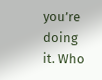you’re doing it. Who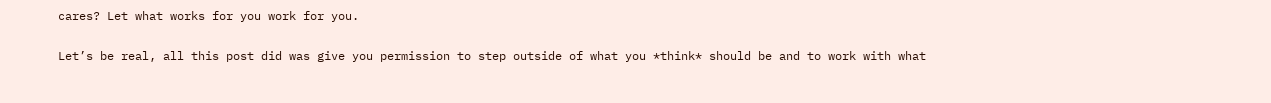cares? Let what works for you work for you.

Let’s be real, all this post did was give you permission to step outside of what you *think* should be and to work with what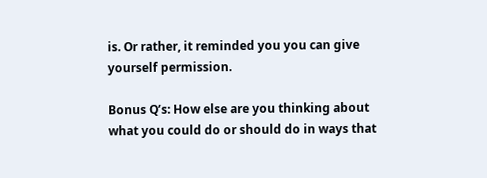is. Or rather, it reminded you you can give yourself permission.

Bonus Q’s: How else are you thinking about what you could do or should do in ways that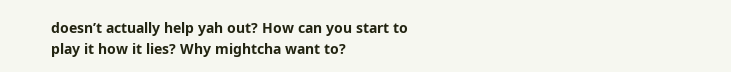doesn’t actually help yah out? How can you start to play it how it lies? Why mightcha want to?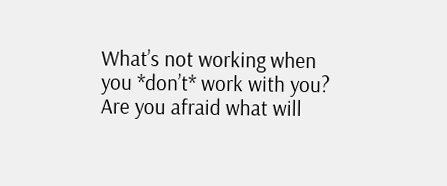What’s not working when you *don’t* work with you? Are you afraid what will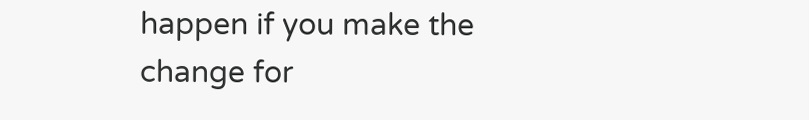happen if you make the change for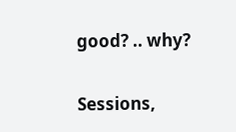good? .. why?

Sessions,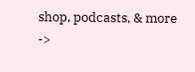shop, podcasts, & more ->